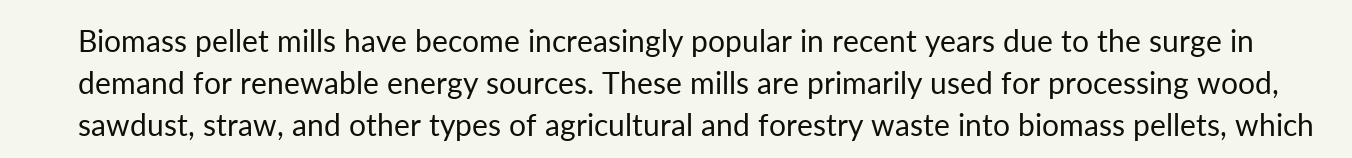Biomass pellet mills have become increasingly popular in recent years due to the surge in demand for renewable energy sources. These mills are primarily used for processing wood, sawdust, straw, and other types of agricultural and forestry waste into biomass pellets, which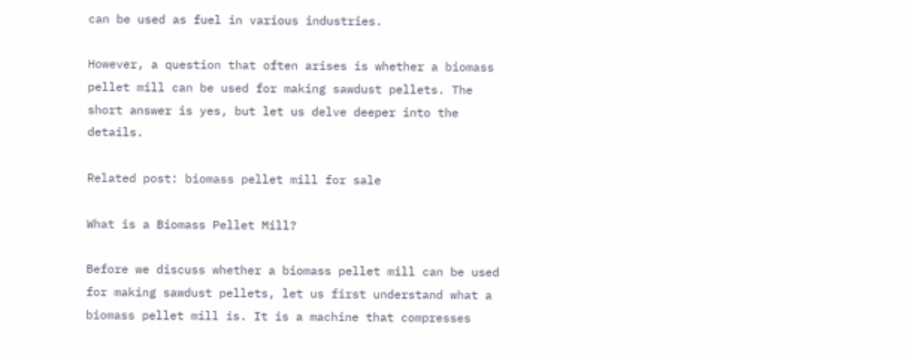can be used as fuel in various industries.

However, a question that often arises is whether a biomass pellet mill can be used for making sawdust pellets. The short answer is yes, but let us delve deeper into the details.

Related post: biomass pellet mill for sale

What is a Biomass Pellet Mill?

Before we discuss whether a biomass pellet mill can be used for making sawdust pellets, let us first understand what a biomass pellet mill is. It is a machine that compresses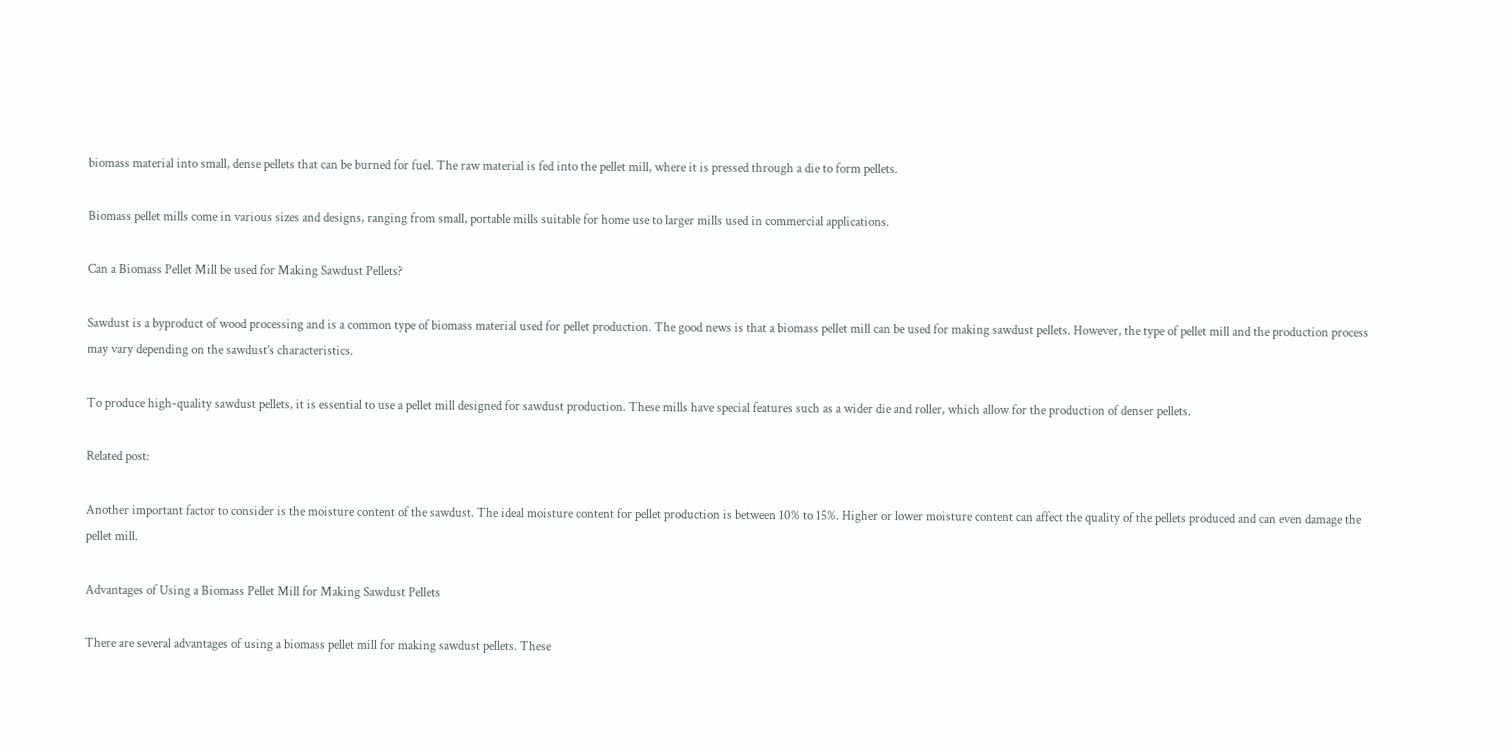biomass material into small, dense pellets that can be burned for fuel. The raw material is fed into the pellet mill, where it is pressed through a die to form pellets.

Biomass pellet mills come in various sizes and designs, ranging from small, portable mills suitable for home use to larger mills used in commercial applications.

Can a Biomass Pellet Mill be used for Making Sawdust Pellets?

Sawdust is a byproduct of wood processing and is a common type of biomass material used for pellet production. The good news is that a biomass pellet mill can be used for making sawdust pellets. However, the type of pellet mill and the production process may vary depending on the sawdust’s characteristics.

To produce high-quality sawdust pellets, it is essential to use a pellet mill designed for sawdust production. These mills have special features such as a wider die and roller, which allow for the production of denser pellets.

Related post:

Another important factor to consider is the moisture content of the sawdust. The ideal moisture content for pellet production is between 10% to 15%. Higher or lower moisture content can affect the quality of the pellets produced and can even damage the pellet mill.

Advantages of Using a Biomass Pellet Mill for Making Sawdust Pellets

There are several advantages of using a biomass pellet mill for making sawdust pellets. These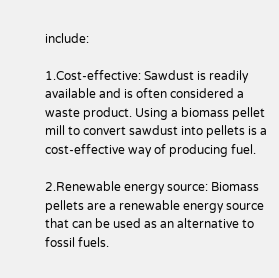include:

1.Cost-effective: Sawdust is readily available and is often considered a waste product. Using a biomass pellet mill to convert sawdust into pellets is a cost-effective way of producing fuel.

2.Renewable energy source: Biomass pellets are a renewable energy source that can be used as an alternative to fossil fuels.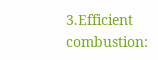3.Efficient combustion: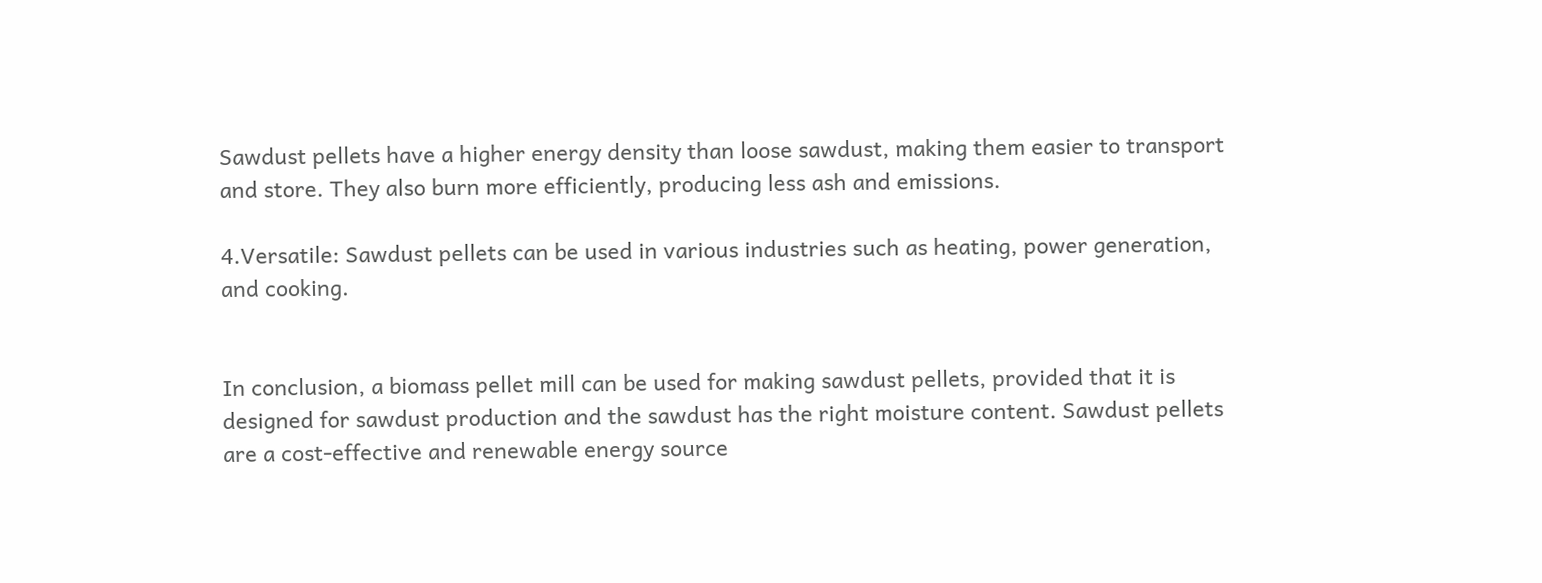Sawdust pellets have a higher energy density than loose sawdust, making them easier to transport and store. They also burn more efficiently, producing less ash and emissions.

4.Versatile: Sawdust pellets can be used in various industries such as heating, power generation, and cooking.


In conclusion, a biomass pellet mill can be used for making sawdust pellets, provided that it is designed for sawdust production and the sawdust has the right moisture content. Sawdust pellets are a cost-effective and renewable energy source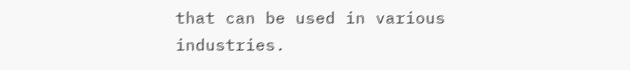that can be used in various industries.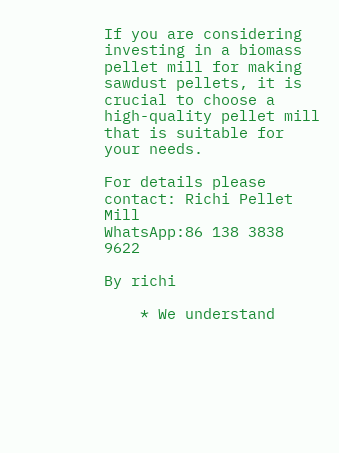If you are considering investing in a biomass pellet mill for making sawdust pellets, it is crucial to choose a high-quality pellet mill that is suitable for your needs.

For details please contact: Richi Pellet Mill
WhatsApp:86 138 3838 9622

By richi

    * We understand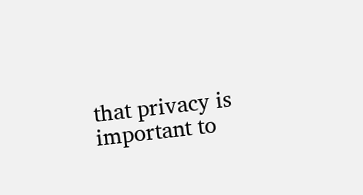that privacy is important to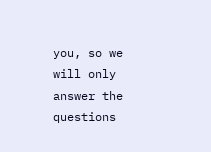you, so we will only answer the questions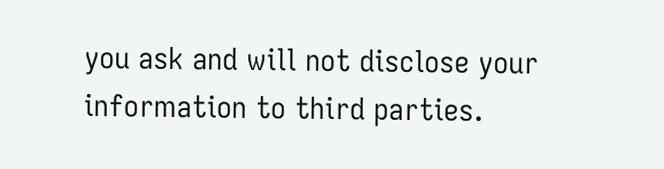you ask and will not disclose your information to third parties.